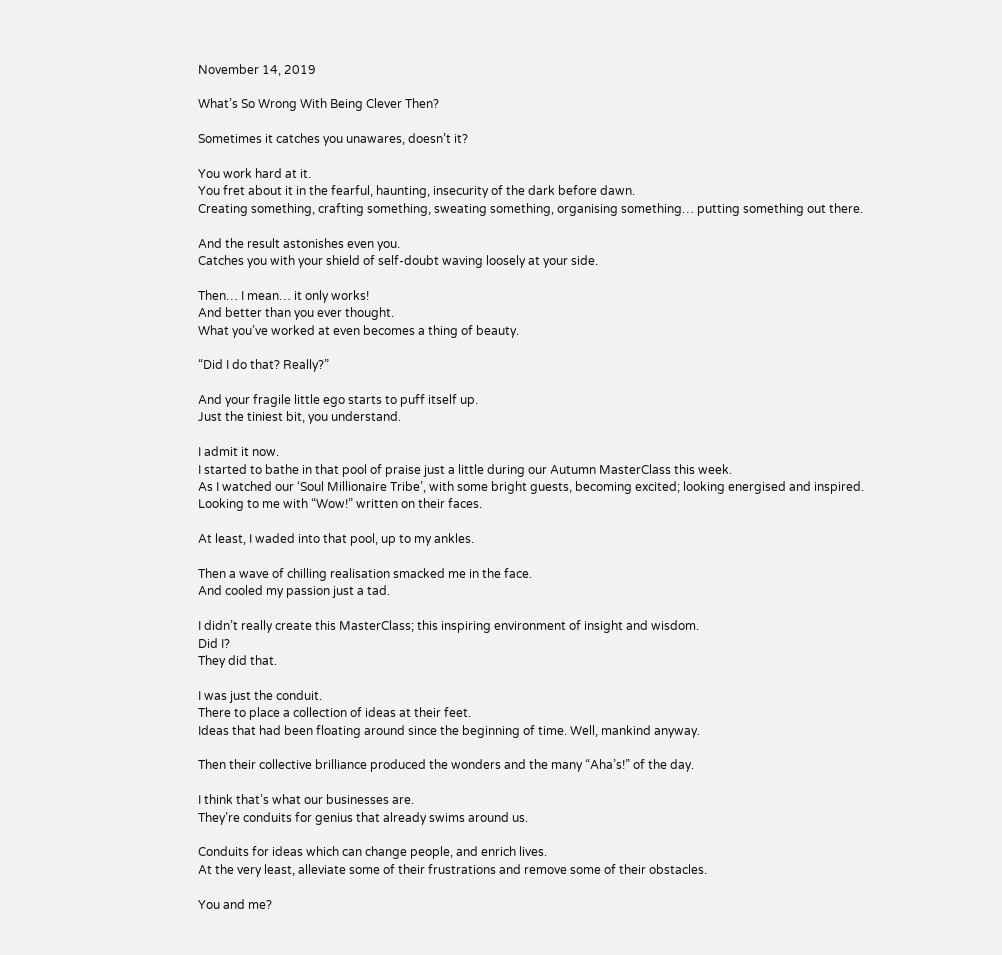November 14, 2019

What’s So Wrong With Being Clever Then?

Sometimes it catches you unawares, doesn’t it?

You work hard at it.
You fret about it in the fearful, haunting, insecurity of the dark before dawn.
Creating something, crafting something, sweating something, organising something… putting something out there.

And the result astonishes even you.
Catches you with your shield of self-doubt waving loosely at your side.

Then… I mean… it only works!
And better than you ever thought.
What you’ve worked at even becomes a thing of beauty.

“Did I do that? Really?”

And your fragile little ego starts to puff itself up.
Just the tiniest bit, you understand.

I admit it now.
I started to bathe in that pool of praise just a little during our Autumn MasterClass this week.
As I watched our ‘Soul Millionaire Tribe’, with some bright guests, becoming excited; looking energised and inspired.
Looking to me with “Wow!” written on their faces.

At least, I waded into that pool, up to my ankles.

Then a wave of chilling realisation smacked me in the face.
And cooled my passion just a tad.

I didn’t really create this MasterClass; this inspiring environment of insight and wisdom.
Did I?
They did that.

I was just the conduit.
There to place a collection of ideas at their feet.
Ideas that had been floating around since the beginning of time. Well, mankind anyway.

Then their collective brilliance produced the wonders and the many “Aha’s!” of the day.

I think that’s what our businesses are.
They’re conduits for genius that already swims around us.

Conduits for ideas which can change people, and enrich lives.
At the very least, alleviate some of their frustrations and remove some of their obstacles.

You and me?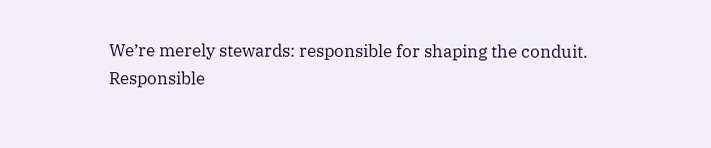We’re merely stewards: responsible for shaping the conduit.
Responsible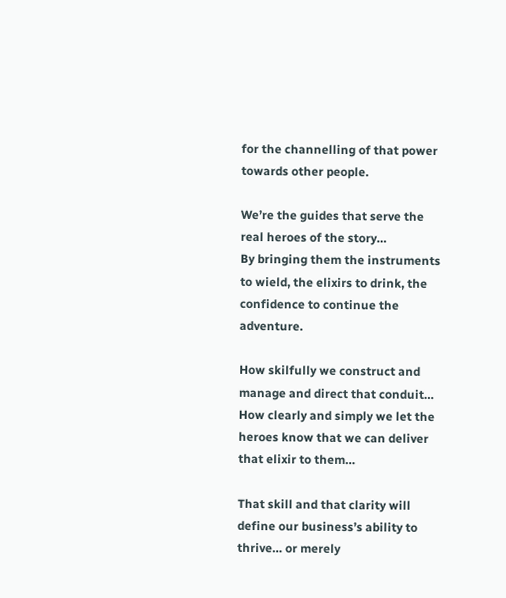for the channelling of that power towards other people.

We’re the guides that serve the real heroes of the story…
By bringing them the instruments to wield, the elixirs to drink, the confidence to continue the adventure.

How skilfully we construct and manage and direct that conduit…
How clearly and simply we let the heroes know that we can deliver that elixir to them…

That skill and that clarity will define our business’s ability to thrive… or merely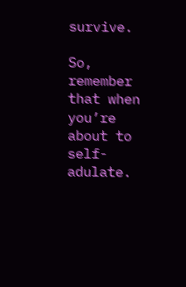survive.

So, remember that when you’re about to self-adulate.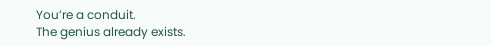You’re a conduit.
The genius already exists.